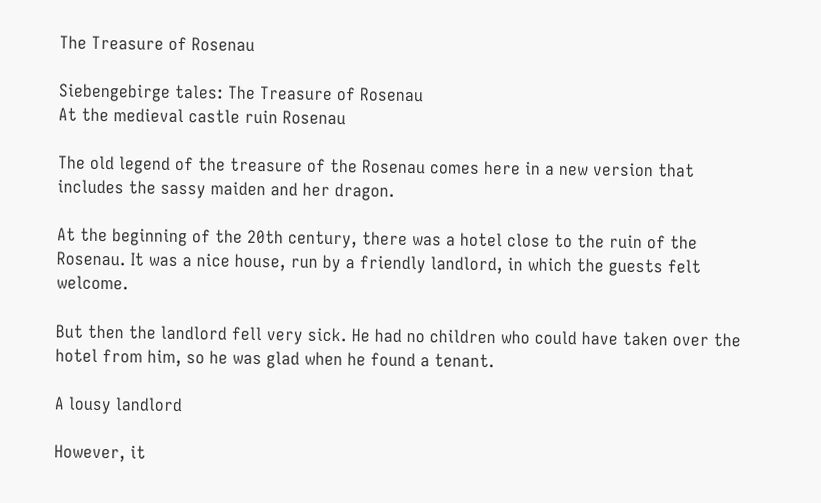The Treasure of Rosenau

Siebengebirge tales: The Treasure of Rosenau
At the medieval castle ruin Rosenau

The old legend of the treasure of the Rosenau comes here in a new version that includes the sassy maiden and her dragon.

At the beginning of the 20th century, there was a hotel close to the ruin of the Rosenau. It was a nice house, run by a friendly landlord, in which the guests felt welcome.

But then the landlord fell very sick. He had no children who could have taken over the hotel from him, so he was glad when he found a tenant.

A lousy landlord

However, it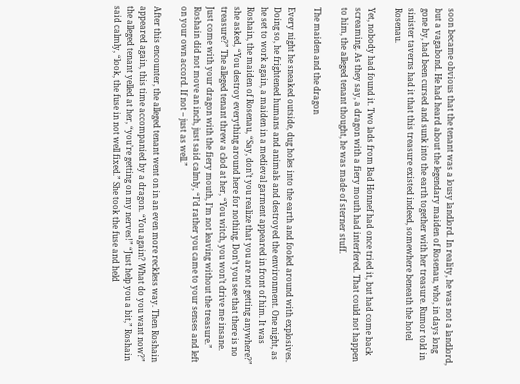soon became obvious that the tenant was a lousy landlord. In reality, he was not a landlord, but a vagabond. He had heard about the legendary maiden of Rosenau, who, in days long gone by, had been cursed and sunk into the earth together with her treasure. Rumor told in sinister taverns had it that this treasure existed indeed, somewhere beneath the hotel Rosenau.

Yet, nobody had found it. Two lads from Bad Honnef had once tried it, but had come back screaming. As they say, a dragon with a fiery mouth had interfered. That could not happen to him, the alleged tenant thought, he was made of sterner stuff.

The maiden and the dragon

Every night he sneaked outside, dug holes into the earth and fooled around with explosives. Doing so, he frightened humans and animals and destroyed the environment. One night, as he set to work again, a maiden in a medieval garment appeared in front of him. It was Roshain, the maiden of Rosenau, “Say, don’t you realize that you are not getting anywhere?” she asked, “You destroy everything around here for nothing. Don’t you see that there is no treasure?” The alleged tenant threw a clod at her, “You witch, you won’t drive me insane. Just come with your dragon with the fiery mouth, I’m not leaving without the treasure.” Roshain did not move an inch, just said calmly, “I’d rather you came to your senses and left on your own accord. If not – just as well.”

After this encounter, the alleged tenant went on in an even more reckless way. Then Roshain appeared again, this time accompanied by a dragon. “You again? What do you want now?” the alleged tenant yelled at her, “you’re getting on my nerves!” “Just help you a bit,” Roshain said calmly, “look, the fuse in not well fixed.” She took the fuse and held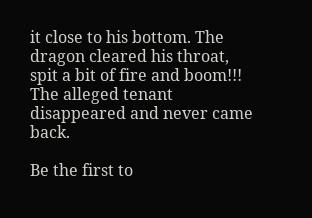it close to his bottom. The dragon cleared his throat, spit a bit of fire and boom!!! The alleged tenant disappeared and never came back.

Be the first to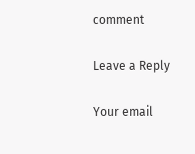comment

Leave a Reply

Your email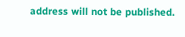address will not be published.